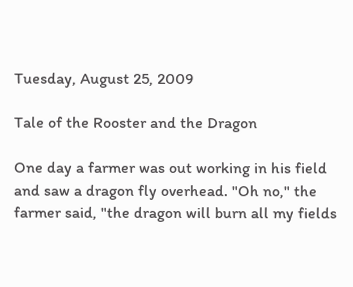Tuesday, August 25, 2009

Tale of the Rooster and the Dragon

One day a farmer was out working in his field and saw a dragon fly overhead. "Oh no," the farmer said, "the dragon will burn all my fields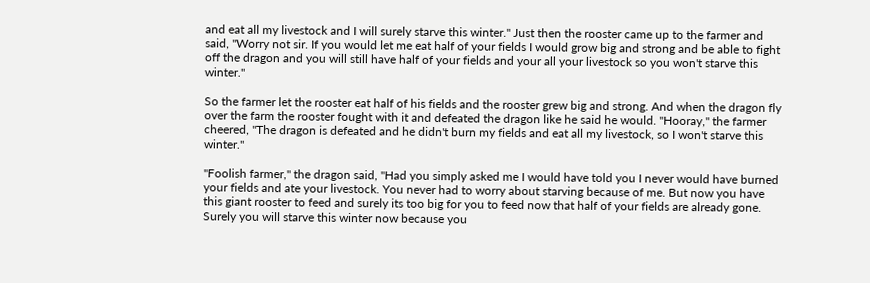and eat all my livestock and I will surely starve this winter." Just then the rooster came up to the farmer and said, "Worry not sir. If you would let me eat half of your fields I would grow big and strong and be able to fight off the dragon and you will still have half of your fields and your all your livestock so you won't starve this winter."

So the farmer let the rooster eat half of his fields and the rooster grew big and strong. And when the dragon fly over the farm the rooster fought with it and defeated the dragon like he said he would. "Hooray," the farmer cheered, "The dragon is defeated and he didn't burn my fields and eat all my livestock, so I won't starve this winter."

"Foolish farmer," the dragon said, "Had you simply asked me I would have told you I never would have burned your fields and ate your livestock. You never had to worry about starving because of me. But now you have this giant rooster to feed and surely its too big for you to feed now that half of your fields are already gone. Surely you will starve this winter now because you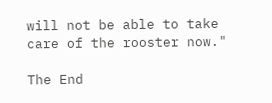will not be able to take care of the rooster now."

The End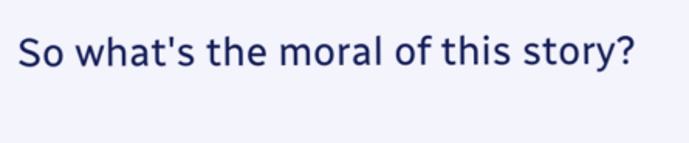So what's the moral of this story?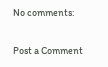No comments:

Post a Comment